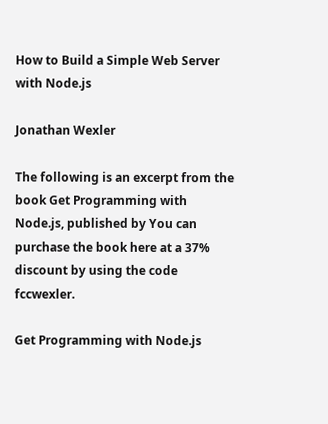How to Build a Simple Web Server with Node.js

Jonathan Wexler

The following is an excerpt from the book Get Programming with Node.js, published by You can purchase the book here at a 37% discount by using the code fccwexler.

Get Programming with Node.js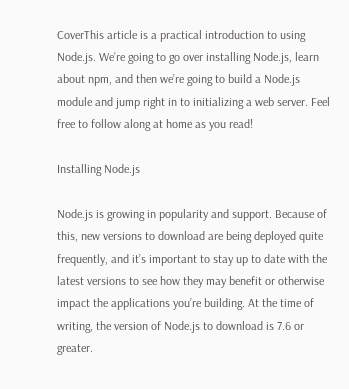CoverThis article is a practical introduction to using Node.js. We’re going to go over installing Node.js, learn about npm, and then we’re going to build a Node.js module and jump right in to initializing a web server. Feel free to follow along at home as you read!

Installing Node.js

Node.js is growing in popularity and support. Because of this, new versions to download are being deployed quite frequently, and it’s important to stay up to date with the latest versions to see how they may benefit or otherwise impact the applications you’re building. At the time of writing, the version of Node.js to download is 7.6 or greater.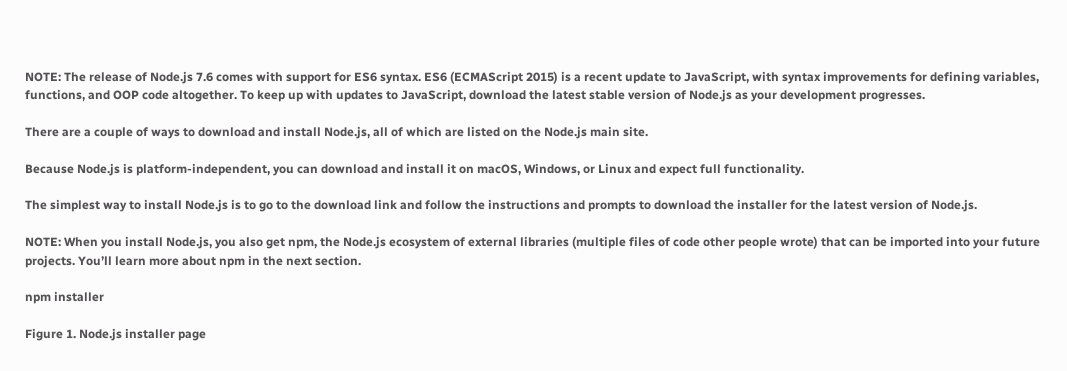NOTE: The release of Node.js 7.6 comes with support for ES6 syntax. ES6 (ECMAScript 2015) is a recent update to JavaScript, with syntax improvements for defining variables, functions, and OOP code altogether. To keep up with updates to JavaScript, download the latest stable version of Node.js as your development progresses.

There are a couple of ways to download and install Node.js, all of which are listed on the Node.js main site.

Because Node.js is platform-independent, you can download and install it on macOS, Windows, or Linux and expect full functionality.

The simplest way to install Node.js is to go to the download link and follow the instructions and prompts to download the installer for the latest version of Node.js.

NOTE: When you install Node.js, you also get npm, the Node.js ecosystem of external libraries (multiple files of code other people wrote) that can be imported into your future projects. You’ll learn more about npm in the next section.

npm installer

Figure 1. Node.js installer page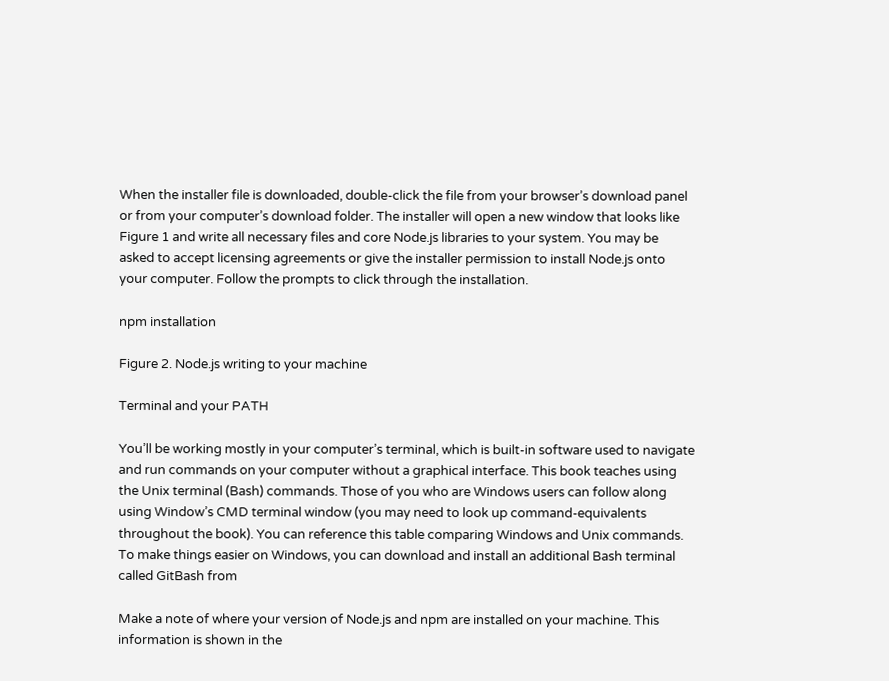When the installer file is downloaded, double-click the file from your browser’s download panel or from your computer’s download folder. The installer will open a new window that looks like Figure 1 and write all necessary files and core Node.js libraries to your system. You may be asked to accept licensing agreements or give the installer permission to install Node.js onto your computer. Follow the prompts to click through the installation.

npm installation

Figure 2. Node.js writing to your machine

Terminal and your PATH

You’ll be working mostly in your computer’s terminal, which is built-in software used to navigate and run commands on your computer without a graphical interface. This book teaches using the Unix terminal (Bash) commands. Those of you who are Windows users can follow along using Window’s CMD terminal window (you may need to look up command-equivalents throughout the book). You can reference this table comparing Windows and Unix commands. To make things easier on Windows, you can download and install an additional Bash terminal called GitBash from

Make a note of where your version of Node.js and npm are installed on your machine. This information is shown in the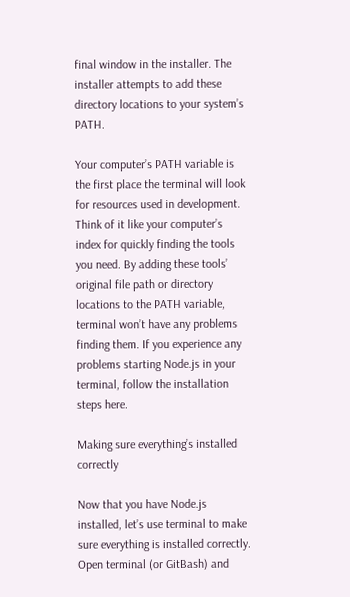final window in the installer. The installer attempts to add these directory locations to your system’s PATH.

Your computer’s PATH variable is the first place the terminal will look for resources used in development. Think of it like your computer’s index for quickly finding the tools you need. By adding these tools’ original file path or directory locations to the PATH variable, terminal won’t have any problems finding them. If you experience any problems starting Node.js in your terminal, follow the installation steps here.

Making sure everything’s installed correctly

Now that you have Node.js installed, let’s use terminal to make sure everything is installed correctly. Open terminal (or GitBash) and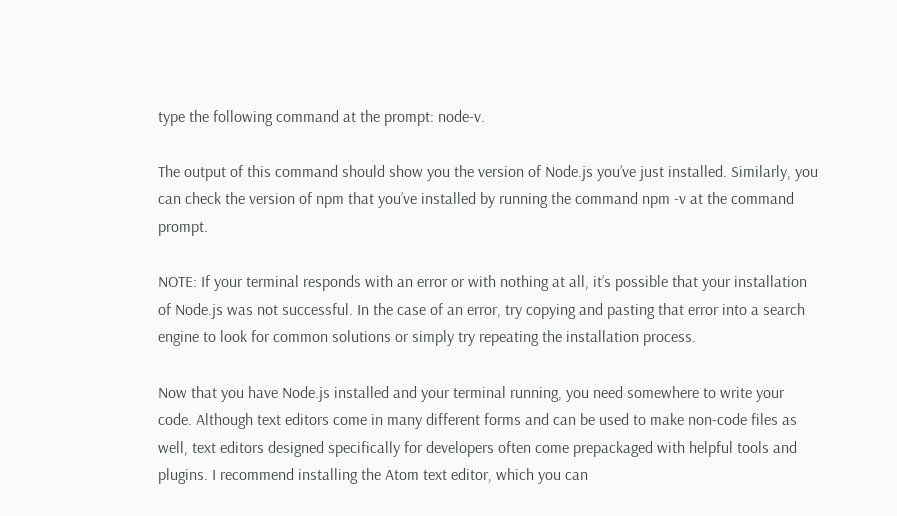type the following command at the prompt: node-v.

The output of this command should show you the version of Node.js you’ve just installed. Similarly, you can check the version of npm that you’ve installed by running the command npm -v at the command prompt.

NOTE: If your terminal responds with an error or with nothing at all, it’s possible that your installation of Node.js was not successful. In the case of an error, try copying and pasting that error into a search engine to look for common solutions or simply try repeating the installation process.

Now that you have Node.js installed and your terminal running, you need somewhere to write your code. Although text editors come in many different forms and can be used to make non-code files as well, text editors designed specifically for developers often come prepackaged with helpful tools and plugins. I recommend installing the Atom text editor, which you can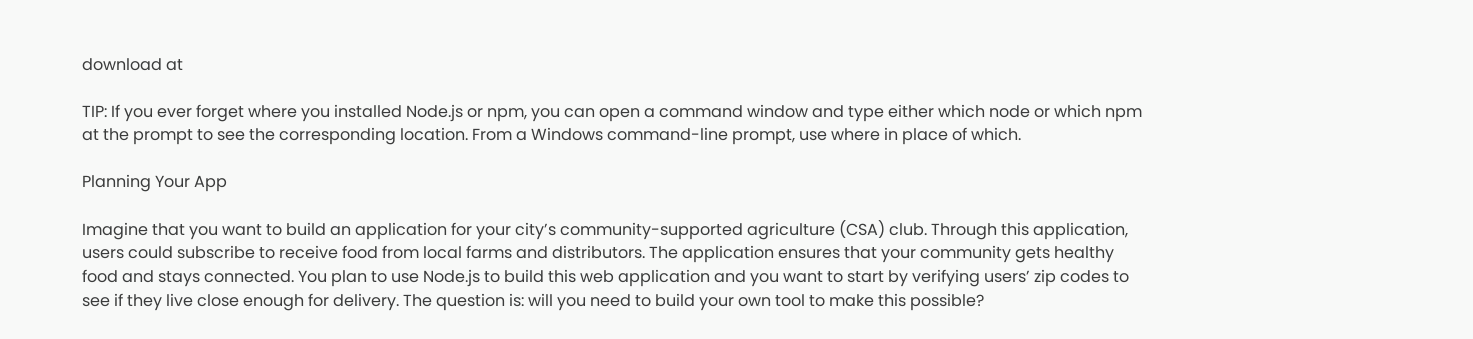download at

TIP: If you ever forget where you installed Node.js or npm, you can open a command window and type either which node or which npm at the prompt to see the corresponding location. From a Windows command-line prompt, use where in place of which.

Planning Your App

Imagine that you want to build an application for your city’s community-supported agriculture (CSA) club. Through this application, users could subscribe to receive food from local farms and distributors. The application ensures that your community gets healthy food and stays connected. You plan to use Node.js to build this web application and you want to start by verifying users’ zip codes to see if they live close enough for delivery. The question is: will you need to build your own tool to make this possible?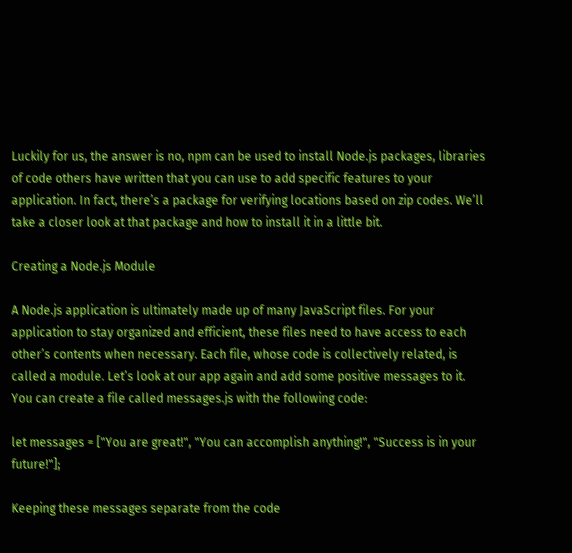Luckily for us, the answer is no, npm can be used to install Node.js packages, libraries of code others have written that you can use to add specific features to your application. In fact, there’s a package for verifying locations based on zip codes. We’ll take a closer look at that package and how to install it in a little bit.

Creating a Node.js Module

A Node.js application is ultimately made up of many JavaScript files. For your application to stay organized and efficient, these files need to have access to each other’s contents when necessary. Each file, whose code is collectively related, is called a module. Let’s look at our app again and add some positive messages to it. You can create a file called messages.js with the following code:

let messages = ["You are great!", "You can accomplish anything!", "Success is in your future!"];

Keeping these messages separate from the code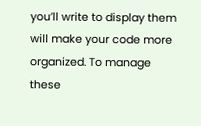you’ll write to display them will make your code more organized. To manage these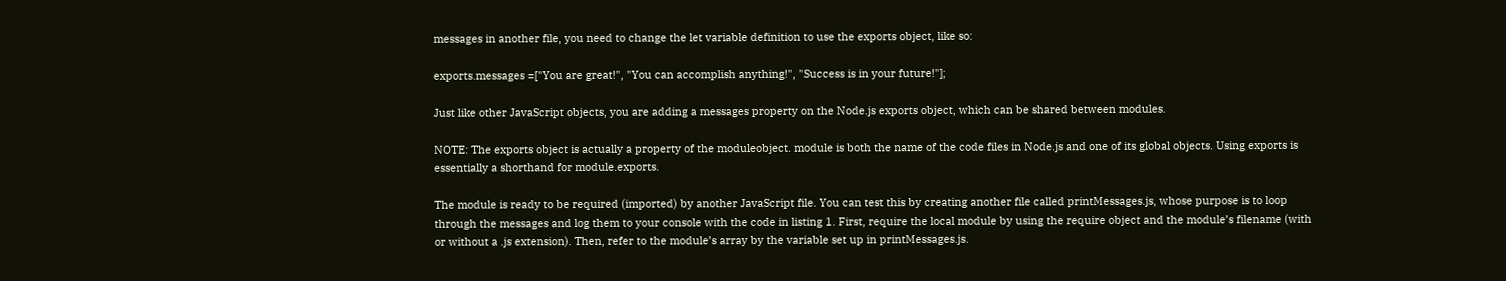messages in another file, you need to change the let variable definition to use the exports object, like so:

exports.messages =["You are great!", "You can accomplish anything!", "Success is in your future!"];

Just like other JavaScript objects, you are adding a messages property on the Node.js exports object, which can be shared between modules.

NOTE: The exports object is actually a property of the moduleobject. module is both the name of the code files in Node.js and one of its global objects. Using exports is essentially a shorthand for module.exports.

The module is ready to be required (imported) by another JavaScript file. You can test this by creating another file called printMessages.js, whose purpose is to loop through the messages and log them to your console with the code in listing 1. First, require the local module by using the require object and the module’s filename (with or without a .js extension). Then, refer to the module’s array by the variable set up in printMessages.js.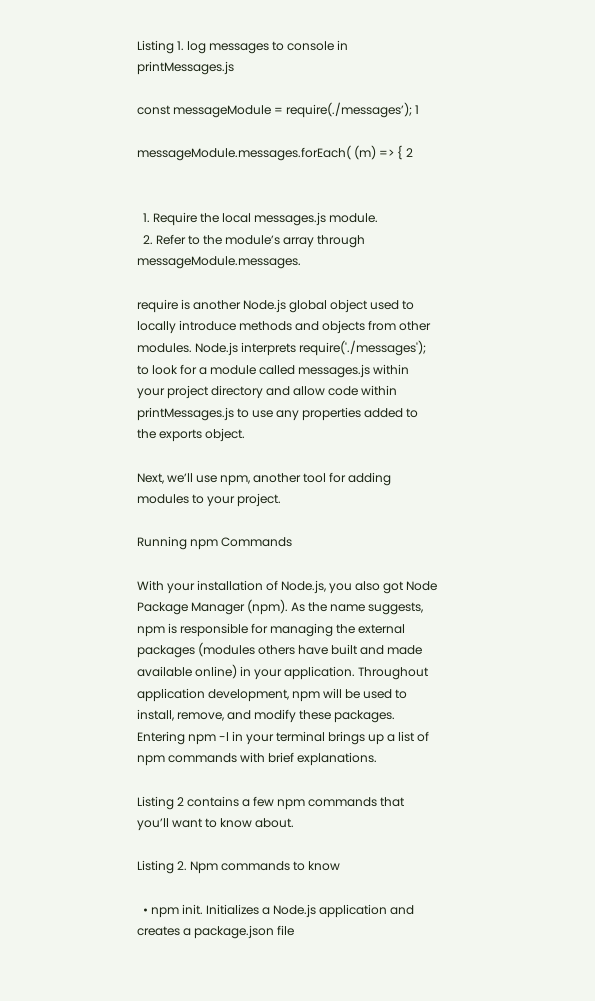Listing 1. log messages to console in printMessages.js

const messageModule = require(./messages’); 1

messageModule.messages.forEach( (m) => { 2


  1. Require the local messages.js module.
  2. Refer to the module’s array through messageModule.messages.

require is another Node.js global object used to locally introduce methods and objects from other modules. Node.js interprets require('./messages'); to look for a module called messages.js within your project directory and allow code within printMessages.js to use any properties added to the exports object.

Next, we’ll use npm, another tool for adding modules to your project.

Running npm Commands

With your installation of Node.js, you also got Node Package Manager (npm). As the name suggests, npm is responsible for managing the external packages (modules others have built and made available online) in your application. Throughout application development, npm will be used to install, remove, and modify these packages. Entering npm -l in your terminal brings up a list of npm commands with brief explanations.

Listing 2 contains a few npm commands that you’ll want to know about.

Listing 2. Npm commands to know

  • npm init. Initializes a Node.js application and creates a package.json file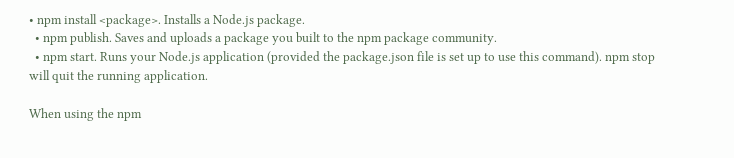• npm install <package>. Installs a Node.js package.
  • npm publish. Saves and uploads a package you built to the npm package community.
  • npm start. Runs your Node.js application (provided the package.json file is set up to use this command). npm stop will quit the running application.

When using the npm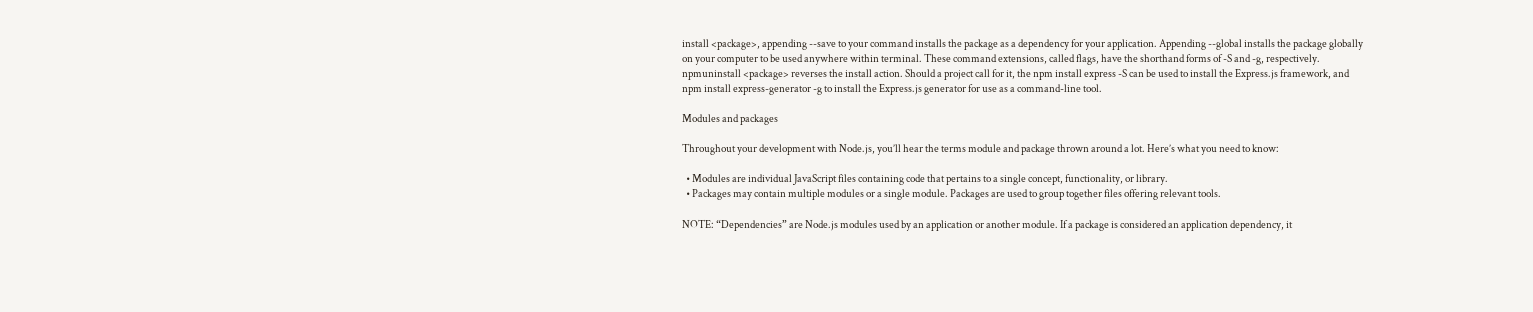install <package>, appending --save to your command installs the package as a dependency for your application. Appending --global installs the package globally on your computer to be used anywhere within terminal. These command extensions, called flags, have the shorthand forms of -S and -g, respectively. npmuninstall <package> reverses the install action. Should a project call for it, the npm install express -S can be used to install the Express.js framework, and npm install express-generator -g to install the Express.js generator for use as a command-line tool.

Modules and packages

Throughout your development with Node.js, you’ll hear the terms module and package thrown around a lot. Here’s what you need to know:

  • Modules are individual JavaScript files containing code that pertains to a single concept, functionality, or library.
  • Packages may contain multiple modules or a single module. Packages are used to group together files offering relevant tools.

NOTE: “Dependencies” are Node.js modules used by an application or another module. If a package is considered an application dependency, it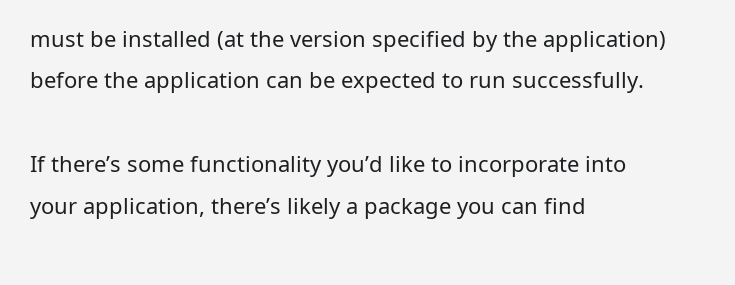must be installed (at the version specified by the application) before the application can be expected to run successfully.

If there’s some functionality you’d like to incorporate into your application, there’s likely a package you can find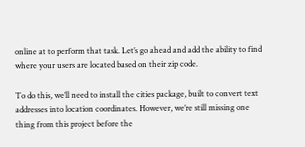online at to perform that task. Let’s go ahead and add the ability to find where your users are located based on their zip code.

To do this, we’ll need to install the cities package, built to convert text addresses into location coordinates. However, we’re still missing one thing from this project before the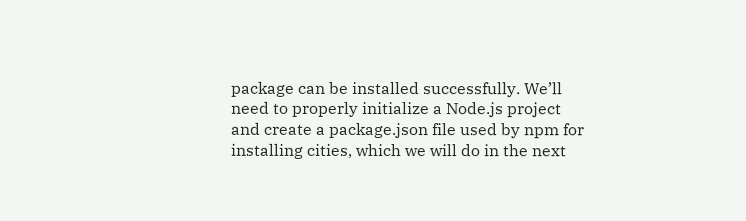package can be installed successfully. We’ll need to properly initialize a Node.js project and create a package.json file used by npm for installing cities, which we will do in the next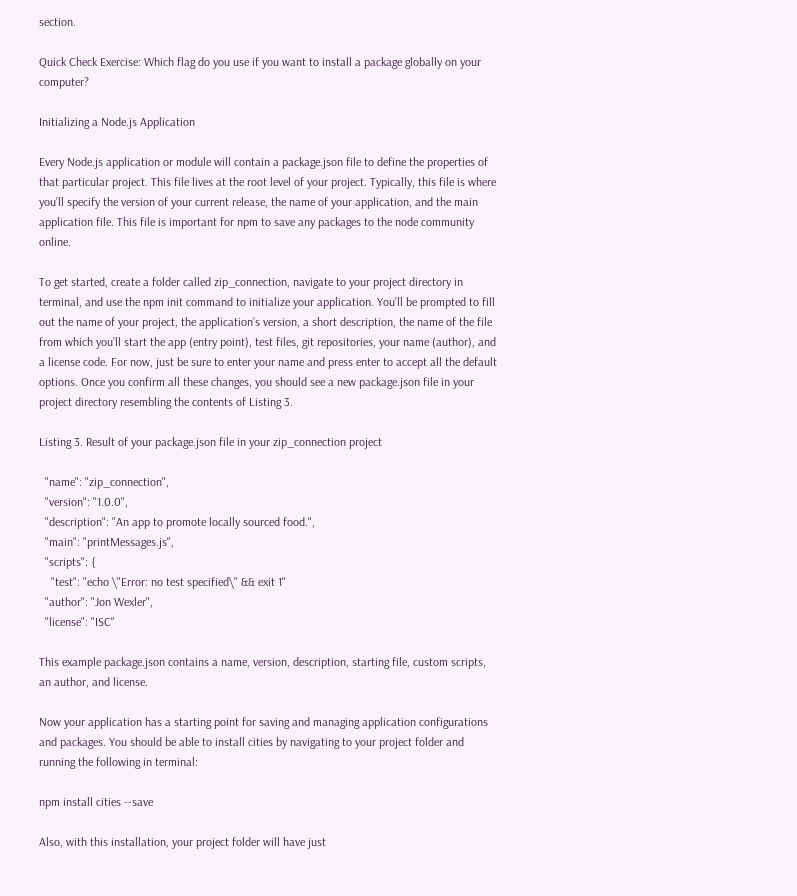section.

Quick Check Exercise: Which flag do you use if you want to install a package globally on your computer?

Initializing a Node.js Application

Every Node.js application or module will contain a package.json file to define the properties of that particular project. This file lives at the root level of your project. Typically, this file is where you’ll specify the version of your current release, the name of your application, and the main application file. This file is important for npm to save any packages to the node community online.

To get started, create a folder called zip_connection, navigate to your project directory in terminal, and use the npm init command to initialize your application. You’ll be prompted to fill out the name of your project, the application’s version, a short description, the name of the file from which you’ll start the app (entry point), test files, git repositories, your name (author), and a license code. For now, just be sure to enter your name and press enter to accept all the default options. Once you confirm all these changes, you should see a new package.json file in your project directory resembling the contents of Listing 3.

Listing 3. Result of your package.json file in your zip_connection project

  "name": "zip_connection",
  "version": "1.0.0",
  "description": "An app to promote locally sourced food.",
  "main": "printMessages.js",
  "scripts": {
    "test": "echo \"Error: no test specified\" && exit 1"
  "author": "Jon Wexler",
  "license": "ISC"

This example package.json contains a name, version, description, starting file, custom scripts, an author, and license.

Now your application has a starting point for saving and managing application configurations and packages. You should be able to install cities by navigating to your project folder and running the following in terminal:

npm install cities --save

Also, with this installation, your project folder will have just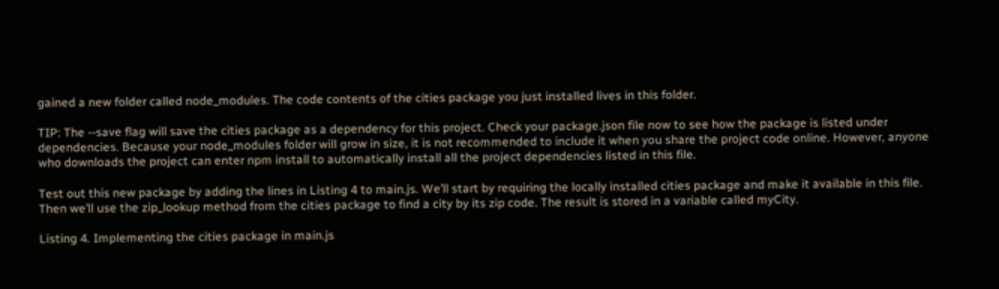gained a new folder called node_modules. The code contents of the cities package you just installed lives in this folder.

TIP: The --save flag will save the cities package as a dependency for this project. Check your package.json file now to see how the package is listed under dependencies. Because your node_modules folder will grow in size, it is not recommended to include it when you share the project code online. However, anyone who downloads the project can enter npm install to automatically install all the project dependencies listed in this file.

Test out this new package by adding the lines in Listing 4 to main.js. We’ll start by requiring the locally installed cities package and make it available in this file. Then we’ll use the zip_lookup method from the cities package to find a city by its zip code. The result is stored in a variable called myCity.

Listing 4. Implementing the cities package in main.js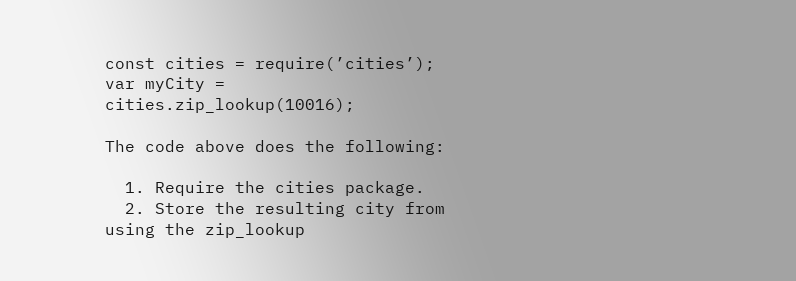const cities = require(’cities’);
var myCity = cities.zip_lookup(10016);

The code above does the following:

  1. Require the cities package.
  2. Store the resulting city from using the zip_lookup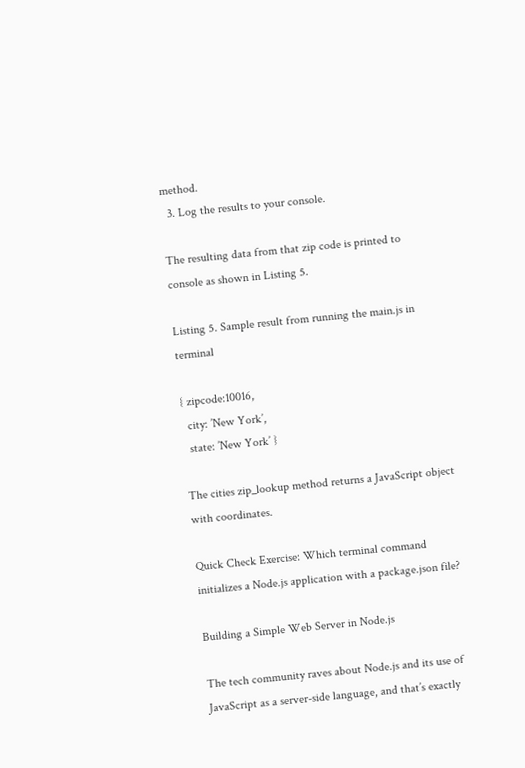method.
  3. Log the results to your console.

The resulting data from that zip code is printed to console as shown in Listing 5.

Listing 5. Sample result from running the main.js in terminal

{ zipcode:10016,
  city: ’New York’,
  state: ’New York’ }

The cities zip_lookup method returns a JavaScript object with coordinates.

Quick Check Exercise: Which terminal command initializes a Node.js application with a package.json file?

Building a Simple Web Server in Node.js

The tech community raves about Node.js and its use of JavaScript as a server-side language, and that’s exactly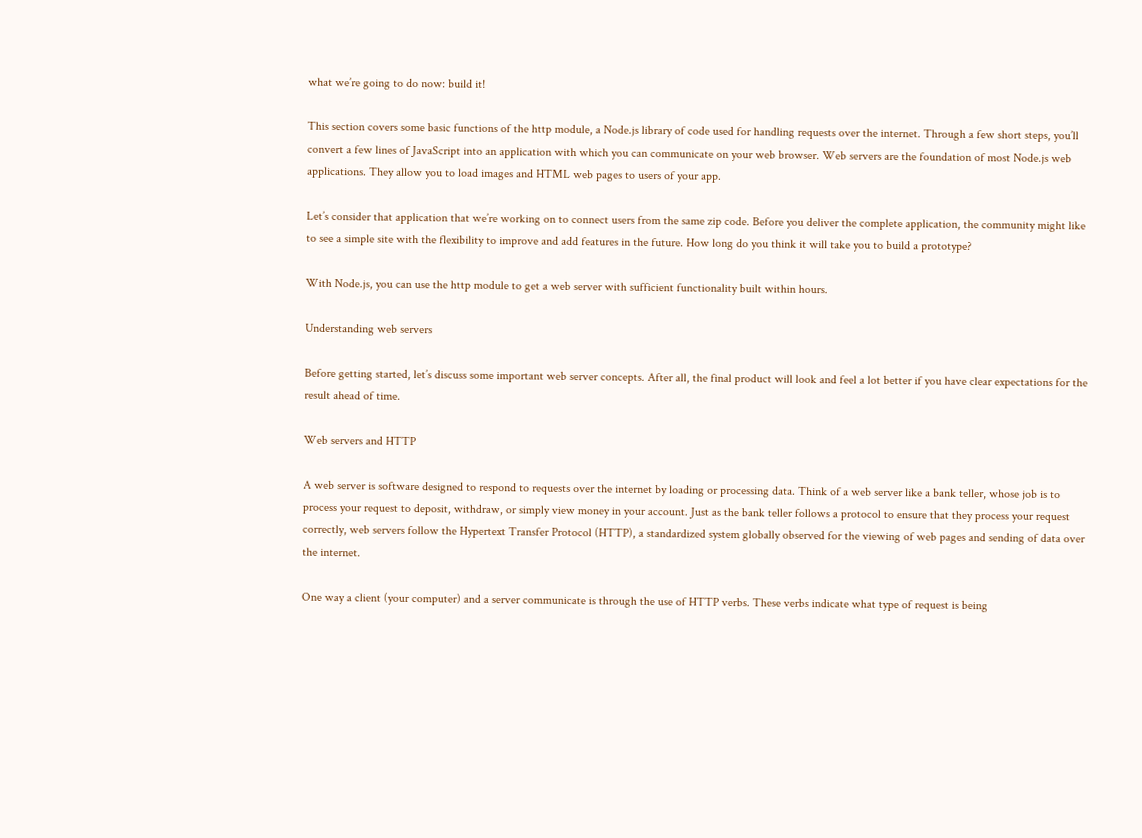what we’re going to do now: build it!

This section covers some basic functions of the http module, a Node.js library of code used for handling requests over the internet. Through a few short steps, you’ll convert a few lines of JavaScript into an application with which you can communicate on your web browser. Web servers are the foundation of most Node.js web applications. They allow you to load images and HTML web pages to users of your app.

Let’s consider that application that we’re working on to connect users from the same zip code. Before you deliver the complete application, the community might like to see a simple site with the flexibility to improve and add features in the future. How long do you think it will take you to build a prototype?

With Node.js, you can use the http module to get a web server with sufficient functionality built within hours.

Understanding web servers

Before getting started, let’s discuss some important web server concepts. After all, the final product will look and feel a lot better if you have clear expectations for the result ahead of time.

Web servers and HTTP

A web server is software designed to respond to requests over the internet by loading or processing data. Think of a web server like a bank teller, whose job is to process your request to deposit, withdraw, or simply view money in your account. Just as the bank teller follows a protocol to ensure that they process your request correctly, web servers follow the Hypertext Transfer Protocol (HTTP), a standardized system globally observed for the viewing of web pages and sending of data over the internet.

One way a client (your computer) and a server communicate is through the use of HTTP verbs. These verbs indicate what type of request is being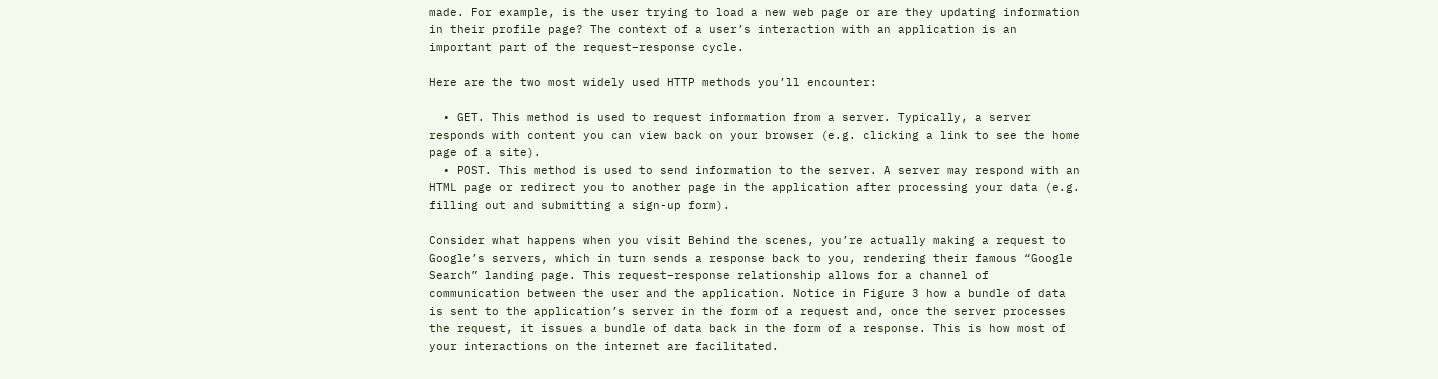made. For example, is the user trying to load a new web page or are they updating information in their profile page? The context of a user’s interaction with an application is an important part of the request–response cycle.

Here are the two most widely used HTTP methods you’ll encounter:

  • GET. This method is used to request information from a server. Typically, a server responds with content you can view back on your browser (e.g. clicking a link to see the home page of a site).
  • POST. This method is used to send information to the server. A server may respond with an HTML page or redirect you to another page in the application after processing your data (e.g. filling out and submitting a sign-up form).

Consider what happens when you visit Behind the scenes, you’re actually making a request to Google’s servers, which in turn sends a response back to you, rendering their famous “Google Search” landing page. This request–response relationship allows for a channel of communication between the user and the application. Notice in Figure 3 how a bundle of data is sent to the application’s server in the form of a request and, once the server processes the request, it issues a bundle of data back in the form of a response. This is how most of your interactions on the internet are facilitated.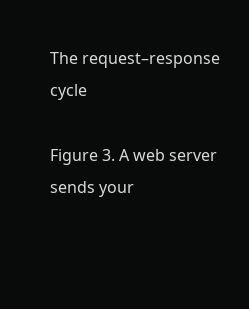The request–response cycle

Figure 3. A web server sends your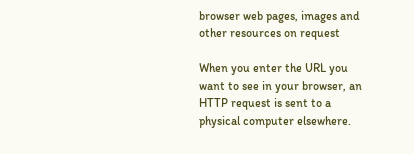browser web pages, images and other resources on request

When you enter the URL you want to see in your browser, an HTTP request is sent to a physical computer elsewhere.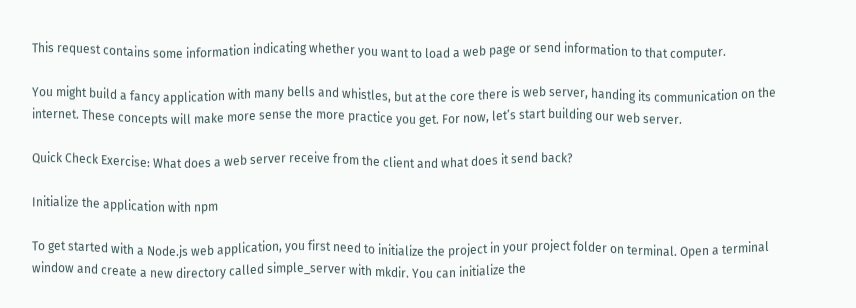This request contains some information indicating whether you want to load a web page or send information to that computer.

You might build a fancy application with many bells and whistles, but at the core there is web server, handing its communication on the internet. These concepts will make more sense the more practice you get. For now, let’s start building our web server.

Quick Check Exercise: What does a web server receive from the client and what does it send back?

Initialize the application with npm

To get started with a Node.js web application, you first need to initialize the project in your project folder on terminal. Open a terminal window and create a new directory called simple_server with mkdir. You can initialize the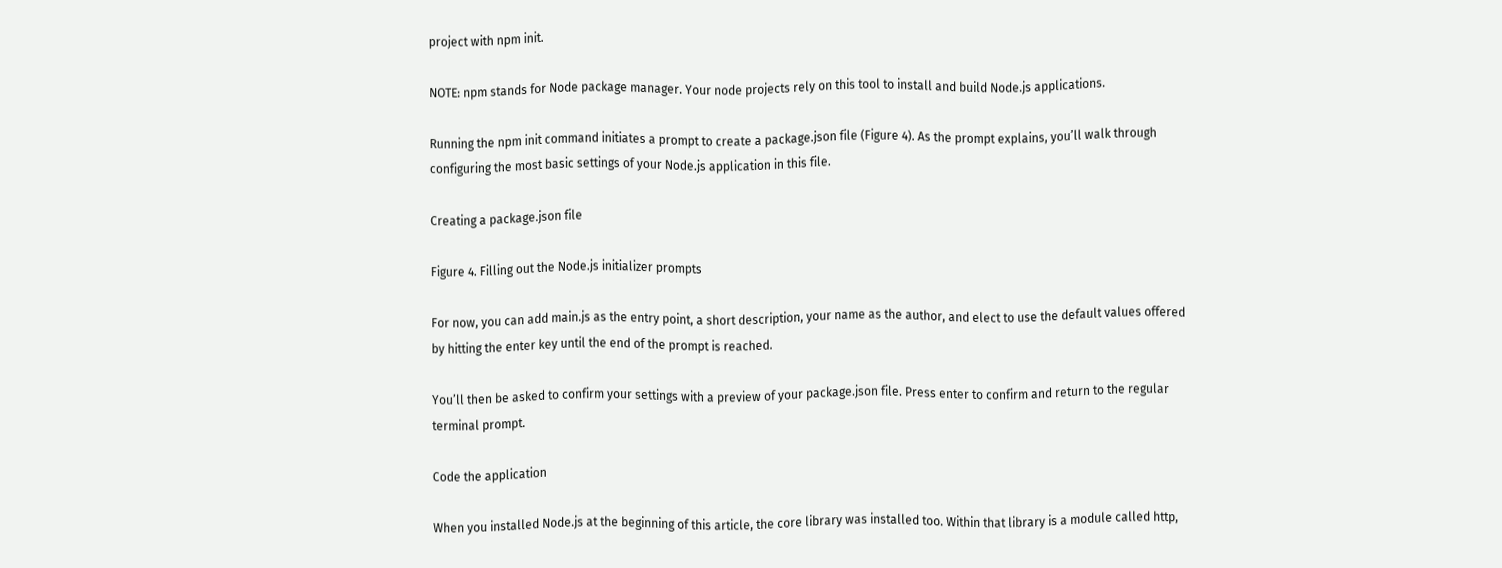project with npm init.

NOTE: npm stands for Node package manager. Your node projects rely on this tool to install and build Node.js applications.

Running the npm init command initiates a prompt to create a package.json file (Figure 4). As the prompt explains, you’ll walk through configuring the most basic settings of your Node.js application in this file.

Creating a package.json file

Figure 4. Filling out the Node.js initializer prompts

For now, you can add main.js as the entry point, a short description, your name as the author, and elect to use the default values offered by hitting the enter key until the end of the prompt is reached.

You’ll then be asked to confirm your settings with a preview of your package.json file. Press enter to confirm and return to the regular terminal prompt.

Code the application

When you installed Node.js at the beginning of this article, the core library was installed too. Within that library is a module called http,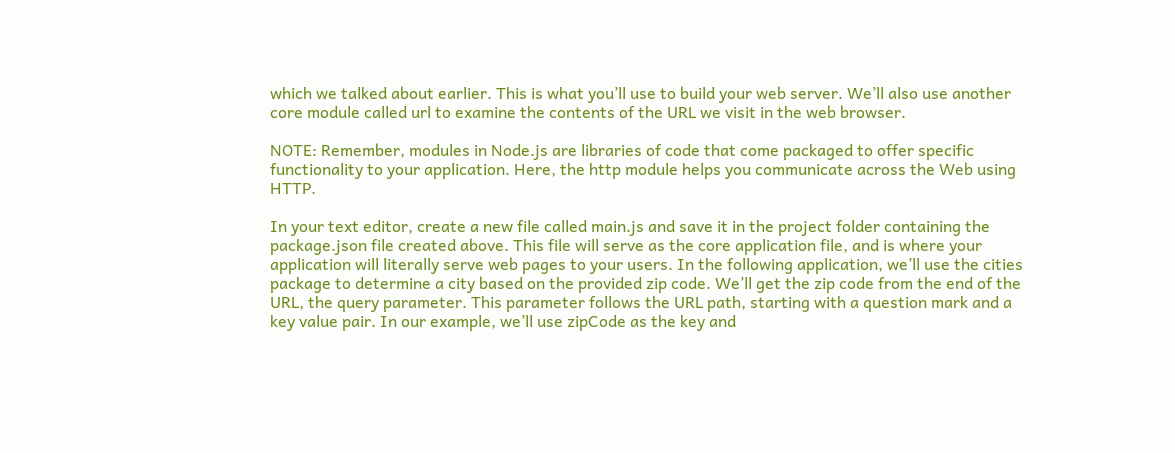which we talked about earlier. This is what you’ll use to build your web server. We’ll also use another core module called url to examine the contents of the URL we visit in the web browser.

NOTE: Remember, modules in Node.js are libraries of code that come packaged to offer specific functionality to your application. Here, the http module helps you communicate across the Web using HTTP.

In your text editor, create a new file called main.js and save it in the project folder containing the package.json file created above. This file will serve as the core application file, and is where your application will literally serve web pages to your users. In the following application, we’ll use the cities package to determine a city based on the provided zip code. We’ll get the zip code from the end of the URL, the query parameter. This parameter follows the URL path, starting with a question mark and a key value pair. In our example, we’ll use zipCode as the key and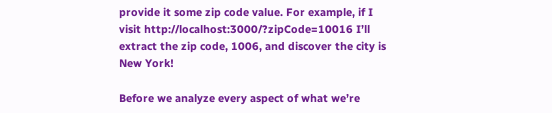provide it some zip code value. For example, if I visit http://localhost:3000/?zipCode=10016 I’ll extract the zip code, 1006, and discover the city is New York!

Before we analyze every aspect of what we’re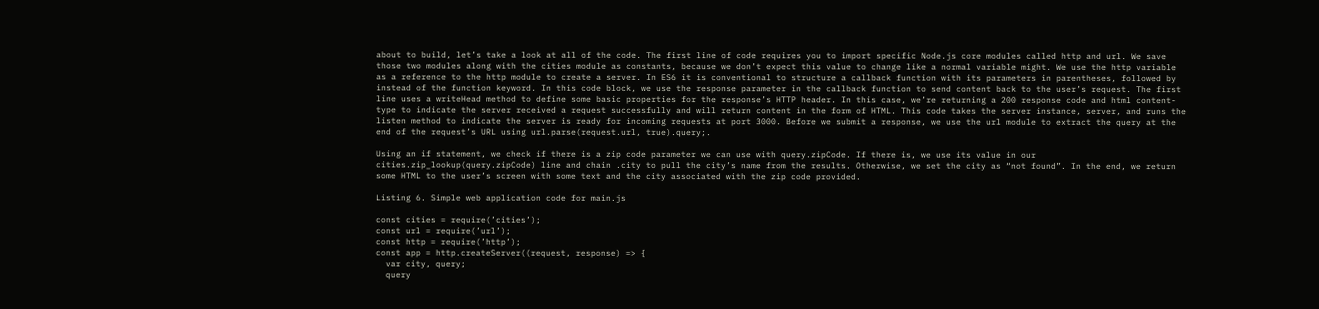about to build, let’s take a look at all of the code. The first line of code requires you to import specific Node.js core modules called http and url. We save those two modules along with the cities module as constants, because we don’t expect this value to change like a normal variable might. We use the http variable as a reference to the http module to create a server. In ES6 it is conventional to structure a callback function with its parameters in parentheses, followed by instead of the function keyword. In this code block, we use the response parameter in the callback function to send content back to the user’s request. The first line uses a writeHead method to define some basic properties for the response’s HTTP header. In this case, we’re returning a 200 response code and html content-type to indicate the server received a request successfully and will return content in the form of HTML. This code takes the server instance, server, and runs the listen method to indicate the server is ready for incoming requests at port 3000. Before we submit a response, we use the url module to extract the query at the end of the request’s URL using url.parse(request.url, true).query;.

Using an if statement, we check if there is a zip code parameter we can use with query.zipCode. If there is, we use its value in our cities.zip_lookup(query.zipCode) line and chain .city to pull the city’s name from the results. Otherwise, we set the city as “not found”. In the end, we return some HTML to the user’s screen with some text and the city associated with the zip code provided.

Listing 6. Simple web application code for main.js

const cities = require(’cities’);
const url = require(’url’);
const http = require(’http’);
const app = http.createServer((request, response) => {
  var city, query;
  query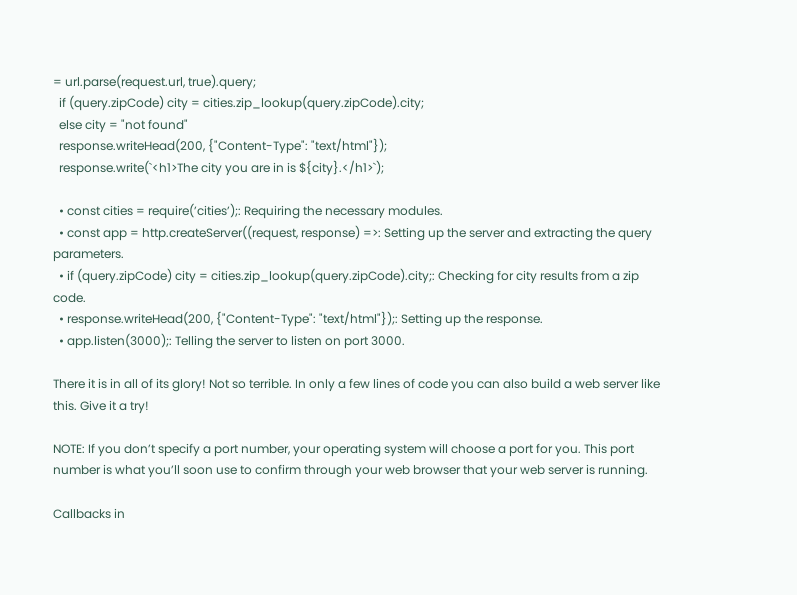= url.parse(request.url, true).query;
  if (query.zipCode) city = cities.zip_lookup(query.zipCode).city;
  else city = "not found"
  response.writeHead(200, {"Content-Type": "text/html"});
  response.write(`<h1>The city you are in is ${city}.</h1>`);

  • const cities = require(’cities’);: Requiring the necessary modules.
  • const app = http.createServer((request, response) =>: Setting up the server and extracting the query parameters.
  • if (query.zipCode) city = cities.zip_lookup(query.zipCode).city;: Checking for city results from a zip code.
  • response.writeHead(200, {"Content-Type": "text/html"});: Setting up the response.
  • app.listen(3000);: Telling the server to listen on port 3000.

There it is in all of its glory! Not so terrible. In only a few lines of code you can also build a web server like this. Give it a try!

NOTE: If you don’t specify a port number, your operating system will choose a port for you. This port number is what you’ll soon use to confirm through your web browser that your web server is running.

Callbacks in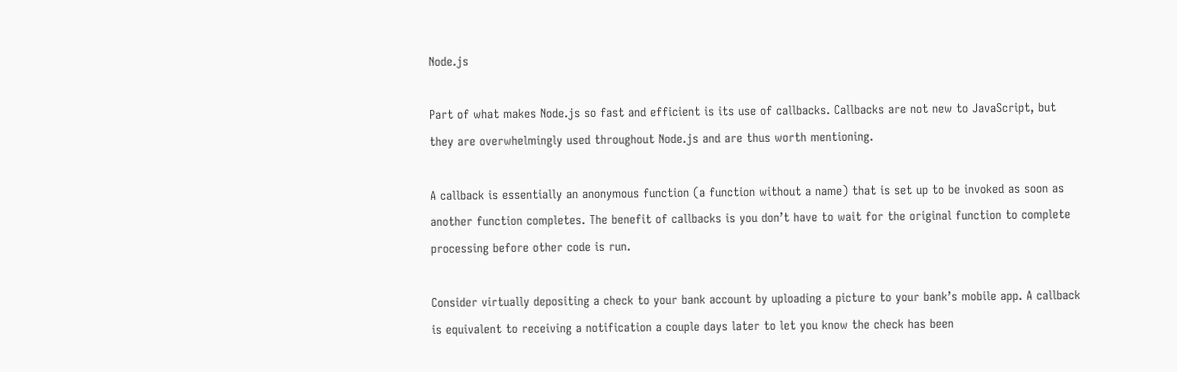Node.js

Part of what makes Node.js so fast and efficient is its use of callbacks. Callbacks are not new to JavaScript, but they are overwhelmingly used throughout Node.js and are thus worth mentioning.

A callback is essentially an anonymous function (a function without a name) that is set up to be invoked as soon as another function completes. The benefit of callbacks is you don’t have to wait for the original function to complete processing before other code is run.

Consider virtually depositing a check to your bank account by uploading a picture to your bank’s mobile app. A callback is equivalent to receiving a notification a couple days later to let you know the check has been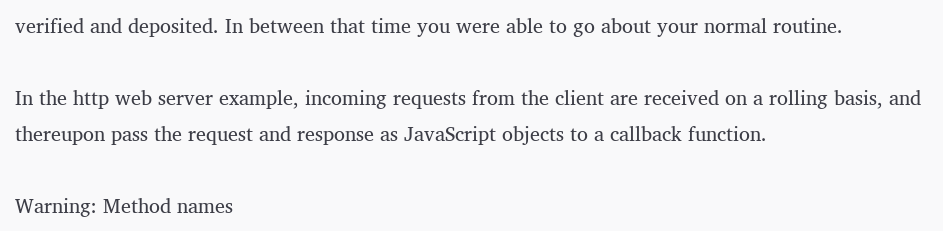verified and deposited. In between that time you were able to go about your normal routine.

In the http web server example, incoming requests from the client are received on a rolling basis, and thereupon pass the request and response as JavaScript objects to a callback function.

Warning: Method names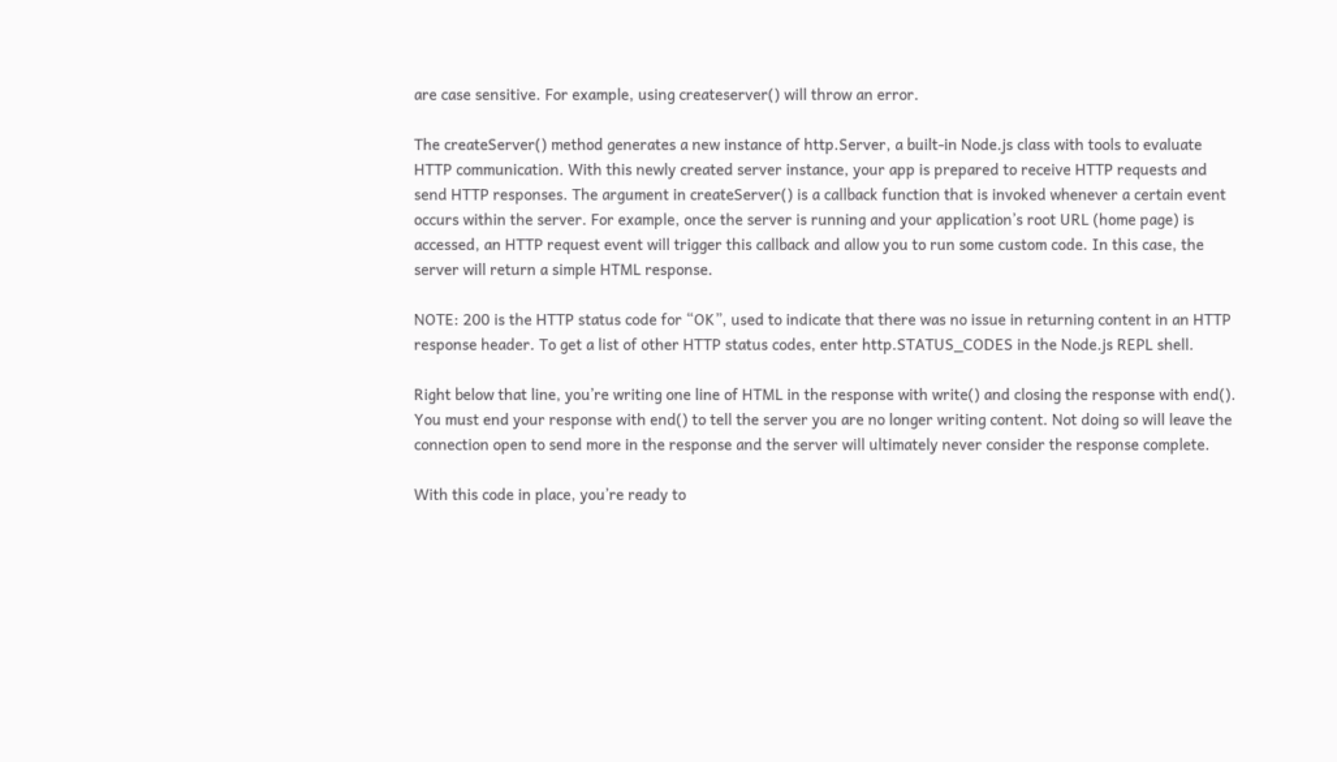are case sensitive. For example, using createserver() will throw an error.

The createServer() method generates a new instance of http.Server, a built-in Node.js class with tools to evaluate HTTP communication. With this newly created server instance, your app is prepared to receive HTTP requests and send HTTP responses. The argument in createServer() is a callback function that is invoked whenever a certain event occurs within the server. For example, once the server is running and your application’s root URL (home page) is accessed, an HTTP request event will trigger this callback and allow you to run some custom code. In this case, the server will return a simple HTML response.

NOTE: 200 is the HTTP status code for “OK”, used to indicate that there was no issue in returning content in an HTTP response header. To get a list of other HTTP status codes, enter http.STATUS_CODES in the Node.js REPL shell.

Right below that line, you’re writing one line of HTML in the response with write() and closing the response with end(). You must end your response with end() to tell the server you are no longer writing content. Not doing so will leave the connection open to send more in the response and the server will ultimately never consider the response complete.

With this code in place, you’re ready to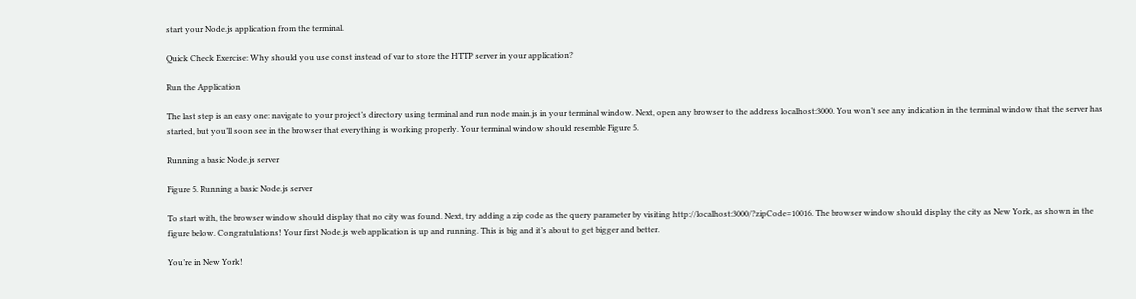start your Node.js application from the terminal.

Quick Check Exercise: Why should you use const instead of var to store the HTTP server in your application?

Run the Application

The last step is an easy one: navigate to your project’s directory using terminal and run node main.js in your terminal window. Next, open any browser to the address localhost:3000. You won’t see any indication in the terminal window that the server has started, but you’ll soon see in the browser that everything is working properly. Your terminal window should resemble Figure 5.

Running a basic Node.js server

Figure 5. Running a basic Node.js server

To start with, the browser window should display that no city was found. Next, try adding a zip code as the query parameter by visiting http://localhost:3000/?zipCode=10016. The browser window should display the city as New York, as shown in the figure below. Congratulations! Your first Node.js web application is up and running. This is big and it’s about to get bigger and better.

You’re in New York!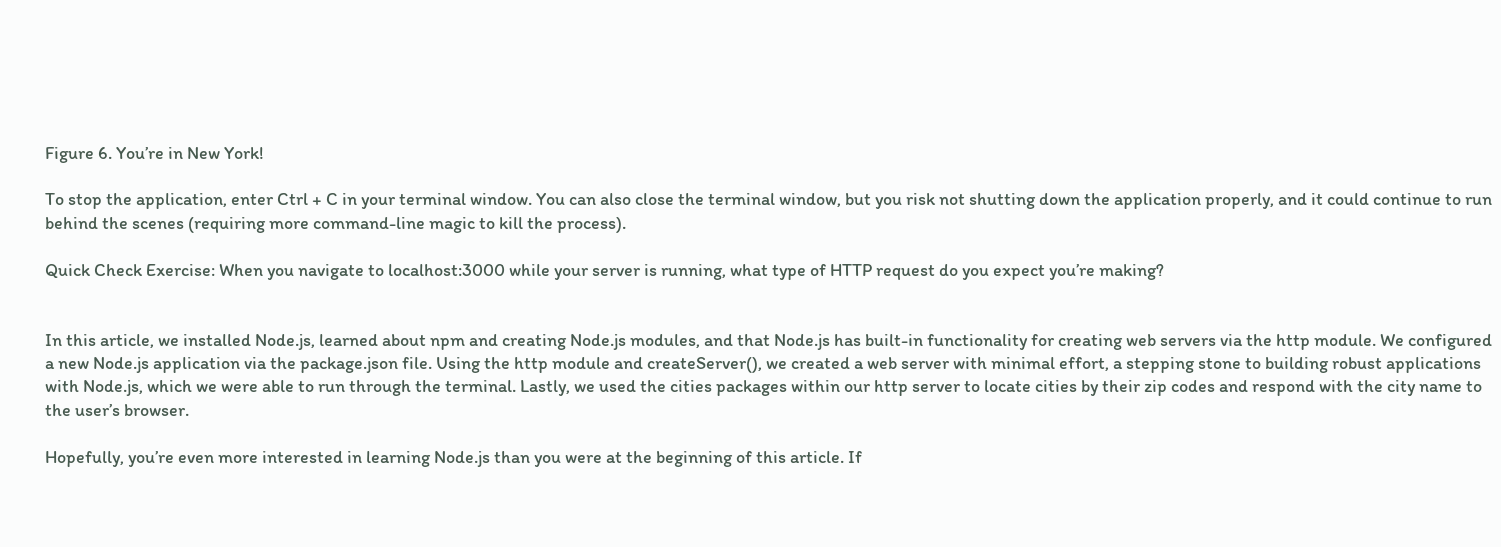Figure 6. You’re in New York!

To stop the application, enter Ctrl + C in your terminal window. You can also close the terminal window, but you risk not shutting down the application properly, and it could continue to run behind the scenes (requiring more command-line magic to kill the process).

Quick Check Exercise: When you navigate to localhost:3000 while your server is running, what type of HTTP request do you expect you’re making?


In this article, we installed Node.js, learned about npm and creating Node.js modules, and that Node.js has built-in functionality for creating web servers via the http module. We configured a new Node.js application via the package.json file. Using the http module and createServer(), we created a web server with minimal effort, a stepping stone to building robust applications with Node.js, which we were able to run through the terminal. Lastly, we used the cities packages within our http server to locate cities by their zip codes and respond with the city name to the user’s browser.

Hopefully, you’re even more interested in learning Node.js than you were at the beginning of this article. If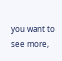you want to see more,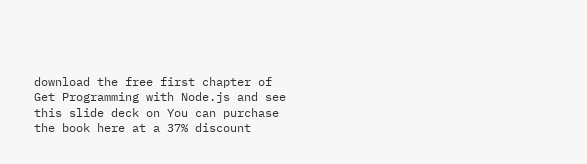download the free first chapter of Get Programming with Node.js and see this slide deck on You can purchase the book here at a 37% discount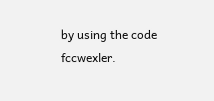by using the code fccwexler.